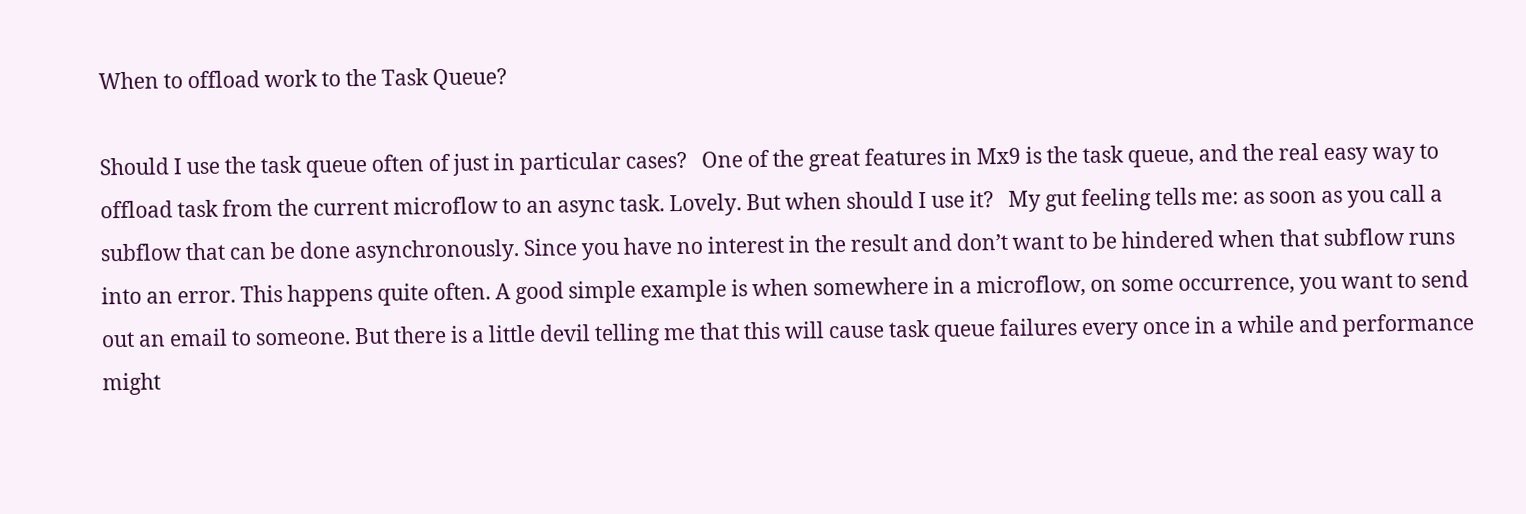When to offload work to the Task Queue?

Should I use the task queue often of just in particular cases?   One of the great features in Mx9 is the task queue, and the real easy way to offload task from the current microflow to an async task. Lovely. But when should I use it?   My gut feeling tells me: as soon as you call a subflow that can be done asynchronously. Since you have no interest in the result and don’t want to be hindered when that subflow runs into an error. This happens quite often. A good simple example is when somewhere in a microflow, on some occurrence, you want to send out an email to someone. But there is a little devil telling me that this will cause task queue failures every once in a while and performance might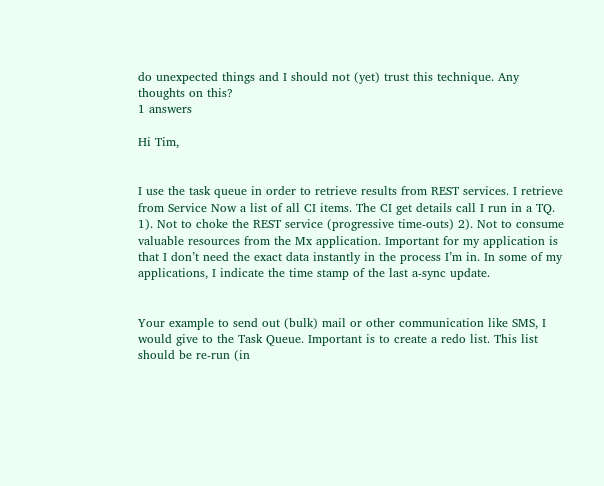do unexpected things and I should not (yet) trust this technique. Any thoughts on this?
1 answers

Hi Tim,


I use the task queue in order to retrieve results from REST services. I retrieve from Service Now a list of all CI items. The CI get details call I run in a TQ. 1). Not to choke the REST service (progressive time-outs) 2). Not to consume valuable resources from the Mx application. Important for my application is that I don’t need the exact data instantly in the process I’m in. In some of my applications, I indicate the time stamp of the last a-sync update.


Your example to send out (bulk) mail or other communication like SMS, I would give to the Task Queue. Important is to create a redo list. This list should be re-run (in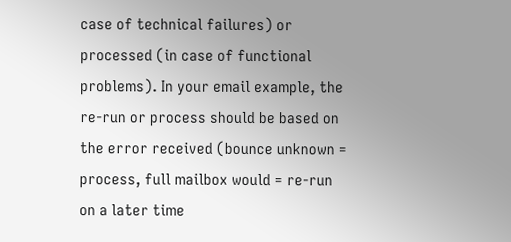case of technical failures) or processed (in case of functional problems). In your email example, the re-run or process should be based on the error received (bounce unknown = process, full mailbox would = re-run on a later time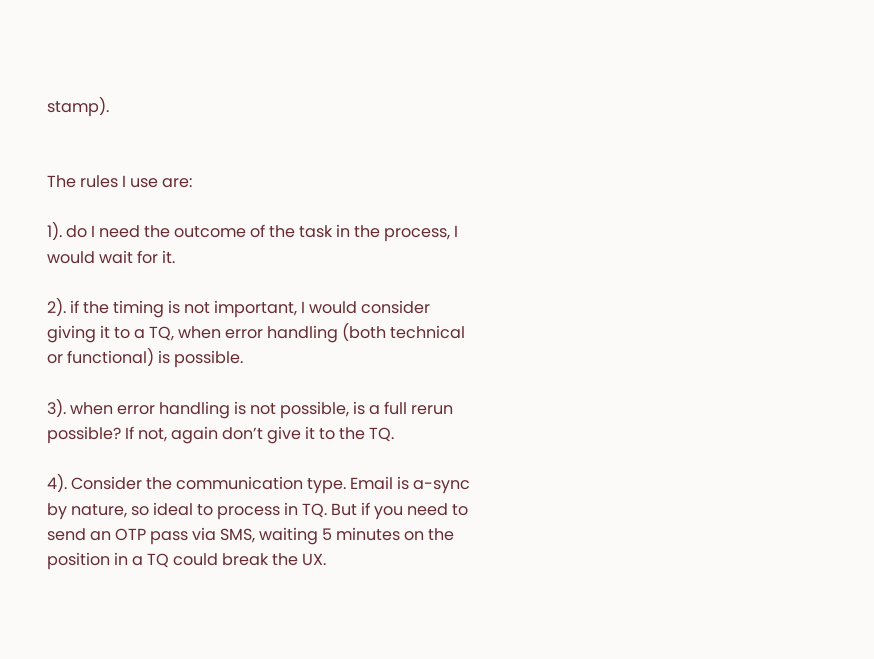stamp).


The rules I use are:

1). do I need the outcome of the task in the process, I would wait for it.

2). if the timing is not important, I would consider giving it to a TQ, when error handling (both technical or functional) is possible.

3). when error handling is not possible, is a full rerun possible? If not, again don’t give it to the TQ.

4). Consider the communication type. Email is a-sync by nature, so ideal to process in TQ. But if you need to send an OTP pass via SMS, waiting 5 minutes on the position in a TQ could break the UX.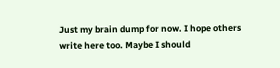Just my brain dump for now. I hope others write here too. Maybe I should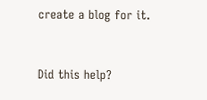create a blog for it.


Did this help?